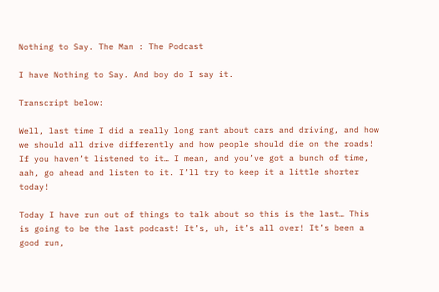Nothing to Say. The Man : The Podcast

I have Nothing to Say. And boy do I say it.

Transcript below:

Well, last time I did a really long rant about cars and driving, and how we should all drive differently and how people should die on the roads! If you haven’t listened to it… I mean, and you’ve got a bunch of time, aah, go ahead and listen to it. I’ll try to keep it a little shorter today!

Today I have run out of things to talk about so this is the last… This is going to be the last podcast! It’s, uh, it’s all over! It’s been a good run,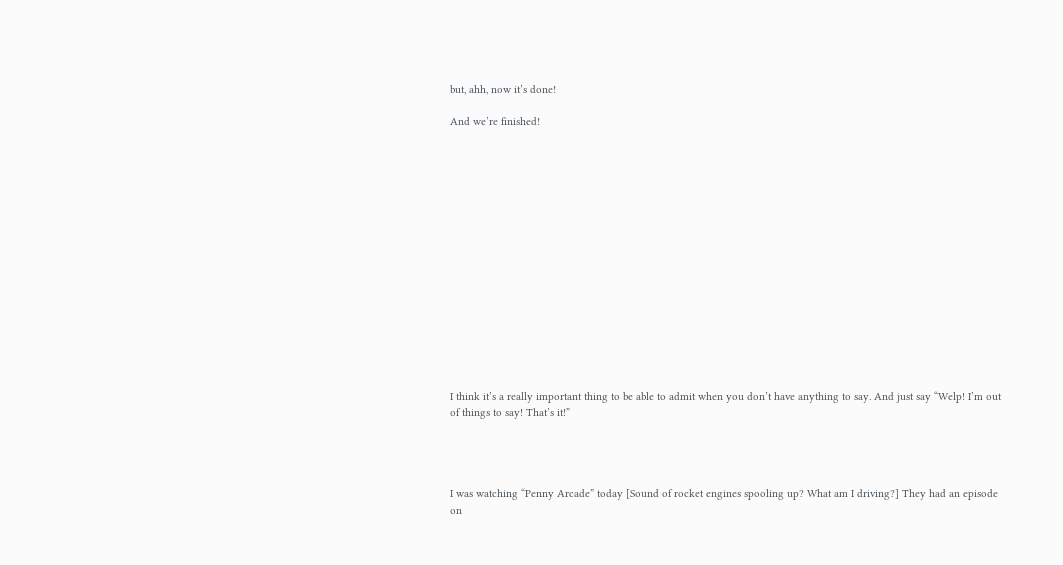but, ahh, now it’s done!

And we’re finished!
















I think it’s a really important thing to be able to admit when you don’t have anything to say. And just say “Welp! I’m out of things to say! That’s it!”




I was watching “Penny Arcade” today [Sound of rocket engines spooling up? What am I driving?] They had an episode on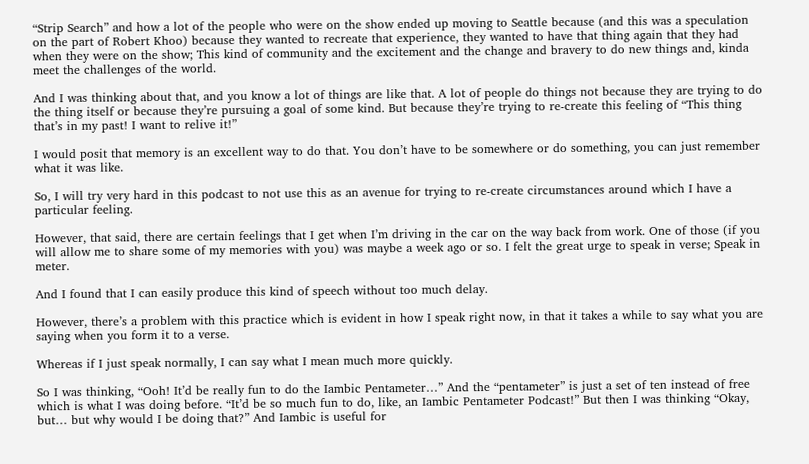“Strip Search” and how a lot of the people who were on the show ended up moving to Seattle because (and this was a speculation on the part of Robert Khoo) because they wanted to recreate that experience, they wanted to have that thing again that they had when they were on the show; This kind of community and the excitement and the change and bravery to do new things and, kinda meet the challenges of the world.

And I was thinking about that, and you know a lot of things are like that. A lot of people do things not because they are trying to do the thing itself or because they’re pursuing a goal of some kind. But because they’re trying to re-create this feeling of “This thing that’s in my past! I want to relive it!”

I would posit that memory is an excellent way to do that. You don’t have to be somewhere or do something, you can just remember what it was like.

So, I will try very hard in this podcast to not use this as an avenue for trying to re-create circumstances around which I have a particular feeling.

However, that said, there are certain feelings that I get when I’m driving in the car on the way back from work. One of those (if you will allow me to share some of my memories with you) was maybe a week ago or so. I felt the great urge to speak in verse; Speak in meter.

And I found that I can easily produce this kind of speech without too much delay.

However, there’s a problem with this practice which is evident in how I speak right now, in that it takes a while to say what you are saying when you form it to a verse.

Whereas if I just speak normally, I can say what I mean much more quickly.

So I was thinking, “Ooh! It’d be really fun to do the Iambic Pentameter…” And the “pentameter” is just a set of ten instead of free which is what I was doing before. “It’d be so much fun to do, like, an Iambic Pentameter Podcast!” But then I was thinking “Okay, but… but why would I be doing that?” And Iambic is useful for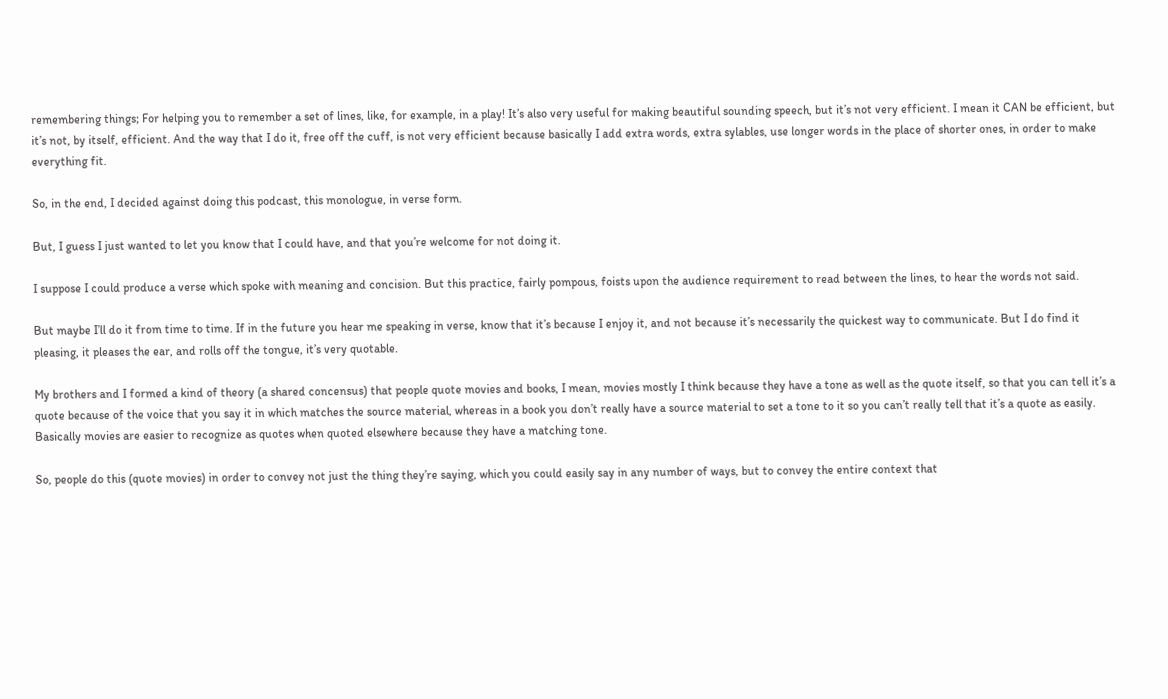remembering things; For helping you to remember a set of lines, like, for example, in a play! It’s also very useful for making beautiful sounding speech, but it’s not very efficient. I mean it CAN be efficient, but it’s not, by itself, efficient. And the way that I do it, free off the cuff, is not very efficient because basically I add extra words, extra sylables, use longer words in the place of shorter ones, in order to make everything fit.

So, in the end, I decided against doing this podcast, this monologue, in verse form.

But, I guess I just wanted to let you know that I could have, and that you’re welcome for not doing it.

I suppose I could produce a verse which spoke with meaning and concision. But this practice, fairly pompous, foists upon the audience requirement to read between the lines, to hear the words not said.

But maybe I’ll do it from time to time. If in the future you hear me speaking in verse, know that it’s because I enjoy it, and not because it’s necessarily the quickest way to communicate. But I do find it pleasing, it pleases the ear, and rolls off the tongue, it’s very quotable.

My brothers and I formed a kind of theory (a shared concensus) that people quote movies and books, I mean, movies mostly I think because they have a tone as well as the quote itself, so that you can tell it’s a quote because of the voice that you say it in which matches the source material, whereas in a book you don’t really have a source material to set a tone to it so you can’t really tell that it’s a quote as easily. Basically movies are easier to recognize as quotes when quoted elsewhere because they have a matching tone.

So, people do this (quote movies) in order to convey not just the thing they’re saying, which you could easily say in any number of ways, but to convey the entire context that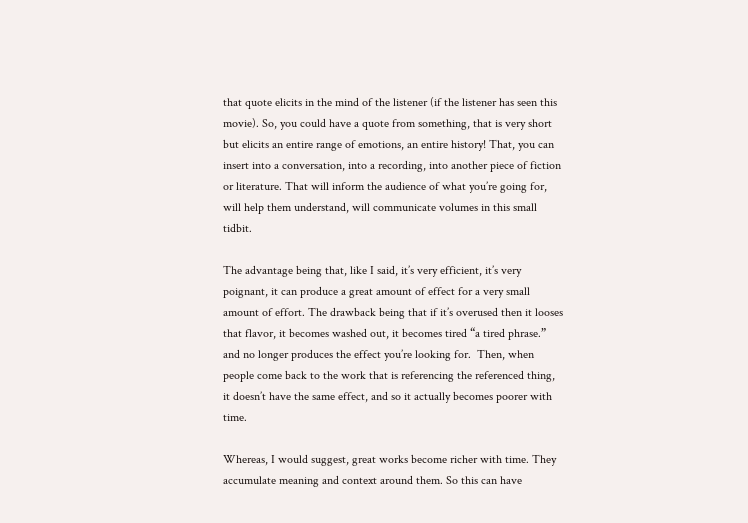that quote elicits in the mind of the listener (if the listener has seen this movie). So, you could have a quote from something, that is very short but elicits an entire range of emotions, an entire history! That, you can insert into a conversation, into a recording, into another piece of fiction or literature. That will inform the audience of what you’re going for, will help them understand, will communicate volumes in this small tidbit.

The advantage being that, like I said, it’s very efficient, it’s very poignant, it can produce a great amount of effect for a very small amount of effort. The drawback being that if it’s overused then it looses that flavor, it becomes washed out, it becomes tired “a tired phrase.” and no longer produces the effect you’re looking for.  Then, when people come back to the work that is referencing the referenced thing, it doesn’t have the same effect, and so it actually becomes poorer with time.

Whereas, I would suggest, great works become richer with time. They accumulate meaning and context around them. So this can have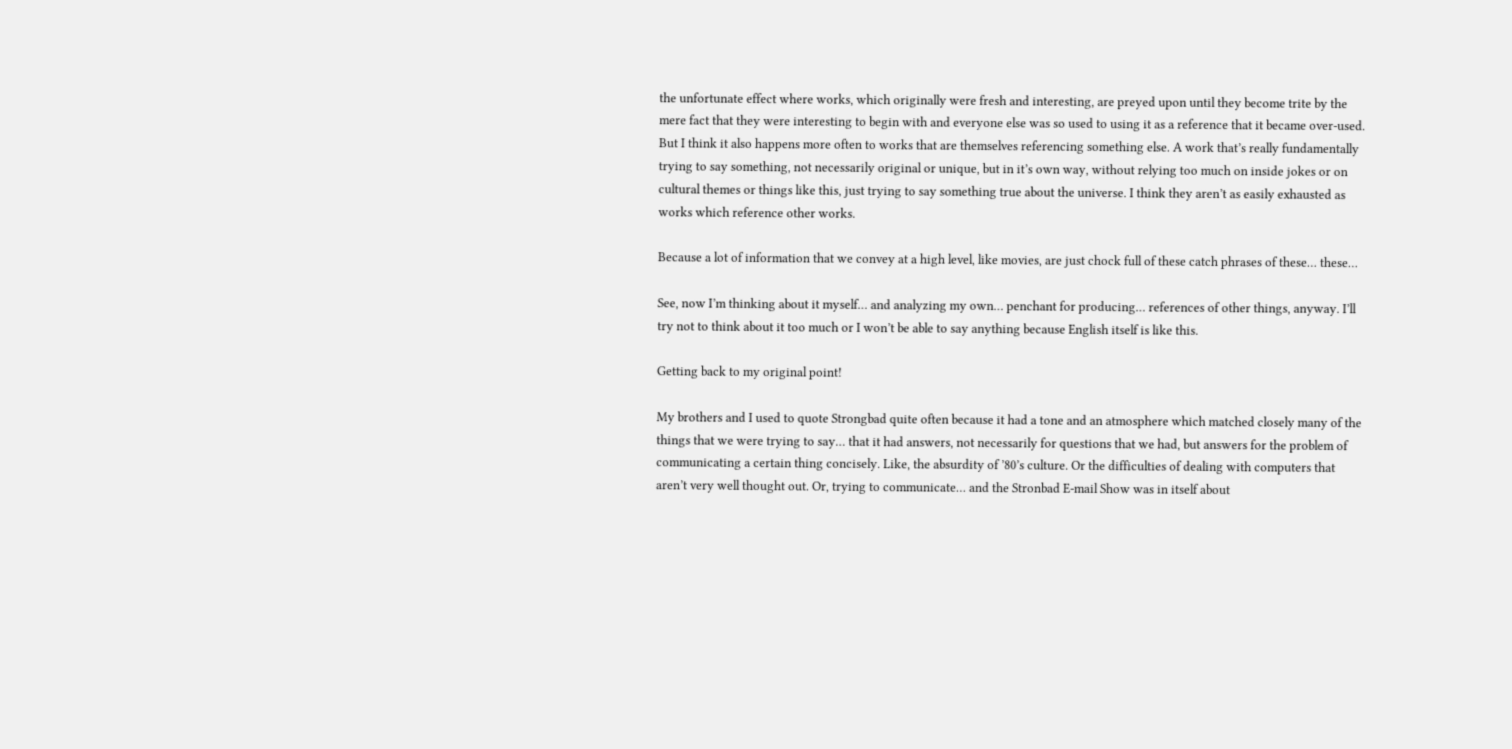the unfortunate effect where works, which originally were fresh and interesting, are preyed upon until they become trite by the mere fact that they were interesting to begin with and everyone else was so used to using it as a reference that it became over-used. But I think it also happens more often to works that are themselves referencing something else. A work that’s really fundamentally trying to say something, not necessarily original or unique, but in it’s own way, without relying too much on inside jokes or on cultural themes or things like this, just trying to say something true about the universe. I think they aren’t as easily exhausted as works which reference other works.

Because a lot of information that we convey at a high level, like movies, are just chock full of these catch phrases of these… these…

See, now I’m thinking about it myself… and analyzing my own… penchant for producing… references of other things, anyway. I’ll try not to think about it too much or I won’t be able to say anything because English itself is like this.

Getting back to my original point!

My brothers and I used to quote Strongbad quite often because it had a tone and an atmosphere which matched closely many of the things that we were trying to say… that it had answers, not necessarily for questions that we had, but answers for the problem of communicating a certain thing concisely. Like, the absurdity of ’80’s culture. Or the difficulties of dealing with computers that aren’t very well thought out. Or, trying to communicate… and the Stronbad E-mail Show was in itself about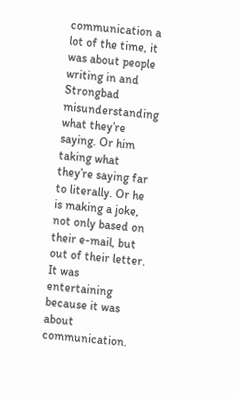communication a lot of the time, it was about people writing in and Strongbad misunderstanding what they’re saying. Or him taking what they’re saying far to literally. Or he is making a joke, not only based on their e-mail, but out of their letter. It was entertaining because it was about communication.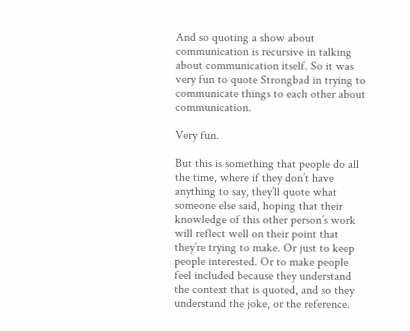And so quoting a show about communication is recursive in talking about communication itself. So it was very fun to quote Strongbad in trying to communicate things to each other about communication.

Very fun.

But this is something that people do all the time, where if they don’t have anything to say, they’ll quote what someone else said, hoping that their knowledge of this other person’s work will reflect well on their point that they’re trying to make. Or just to keep people interested. Or to make people feel included because they understand the context that is quoted, and so they understand the joke, or the reference.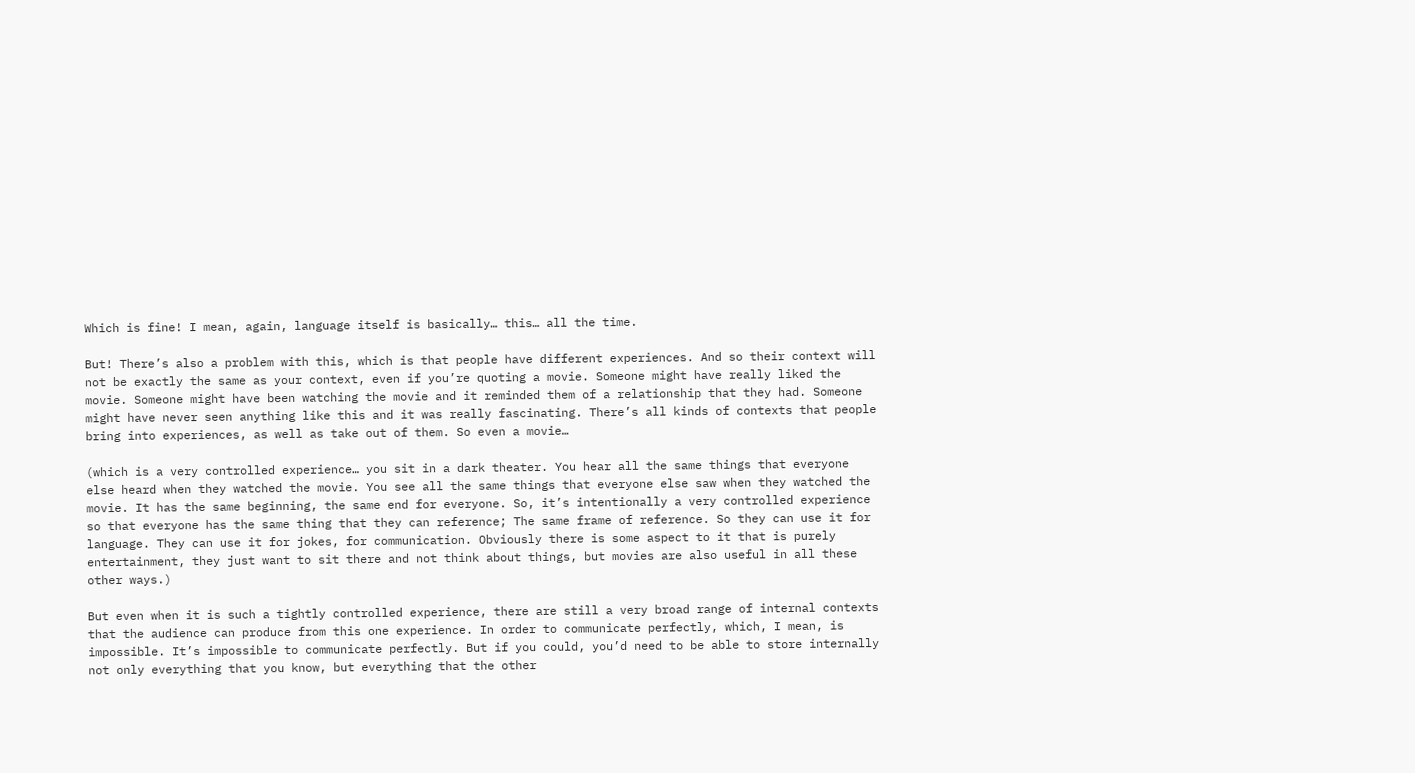Which is fine! I mean, again, language itself is basically… this… all the time.

But! There’s also a problem with this, which is that people have different experiences. And so their context will not be exactly the same as your context, even if you’re quoting a movie. Someone might have really liked the movie. Someone might have been watching the movie and it reminded them of a relationship that they had. Someone might have never seen anything like this and it was really fascinating. There’s all kinds of contexts that people bring into experiences, as well as take out of them. So even a movie…

(which is a very controlled experience… you sit in a dark theater. You hear all the same things that everyone else heard when they watched the movie. You see all the same things that everyone else saw when they watched the movie. It has the same beginning, the same end for everyone. So, it’s intentionally a very controlled experience so that everyone has the same thing that they can reference; The same frame of reference. So they can use it for language. They can use it for jokes, for communication. Obviously there is some aspect to it that is purely entertainment, they just want to sit there and not think about things, but movies are also useful in all these other ways.)

But even when it is such a tightly controlled experience, there are still a very broad range of internal contexts that the audience can produce from this one experience. In order to communicate perfectly, which, I mean, is impossible. It’s impossible to communicate perfectly. But if you could, you’d need to be able to store internally not only everything that you know, but everything that the other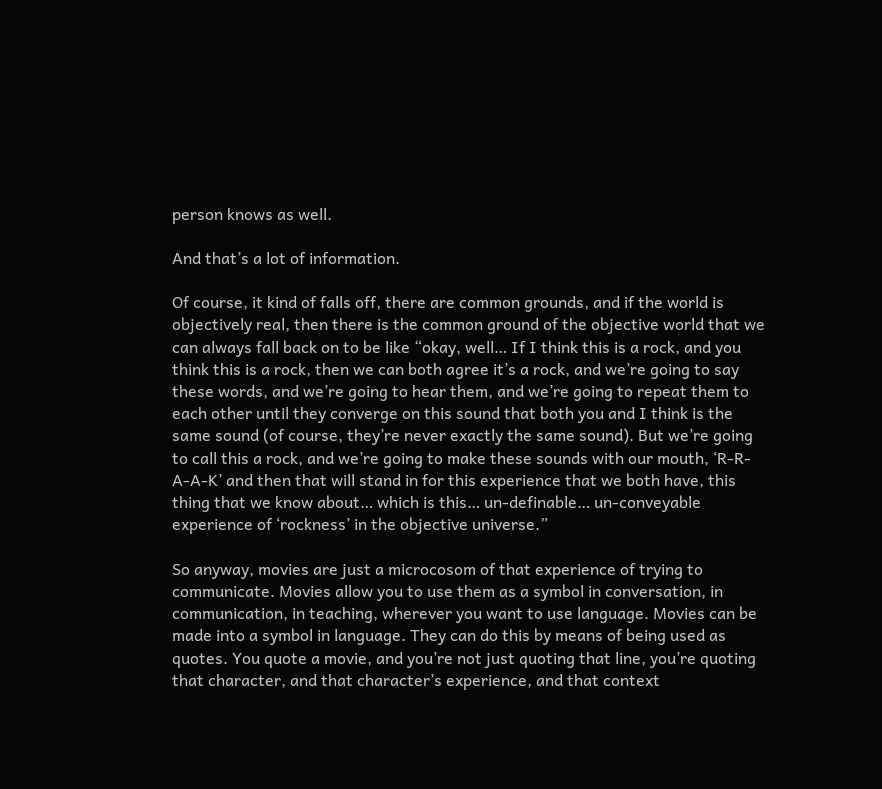person knows as well.

And that’s a lot of information.

Of course, it kind of falls off, there are common grounds, and if the world is objectively real, then there is the common ground of the objective world that we can always fall back on to be like “okay, well… If I think this is a rock, and you think this is a rock, then we can both agree it’s a rock, and we’re going to say these words, and we’re going to hear them, and we’re going to repeat them to each other until they converge on this sound that both you and I think is the same sound (of course, they’re never exactly the same sound). But we’re going to call this a rock, and we’re going to make these sounds with our mouth, ‘R-R-A-A-K’ and then that will stand in for this experience that we both have, this thing that we know about… which is this… un-definable… un-conveyable experience of ‘rockness’ in the objective universe.”

So anyway, movies are just a microcosom of that experience of trying to communicate. Movies allow you to use them as a symbol in conversation, in communication, in teaching, wherever you want to use language. Movies can be made into a symbol in language. They can do this by means of being used as quotes. You quote a movie, and you’re not just quoting that line, you’re quoting that character, and that character’s experience, and that context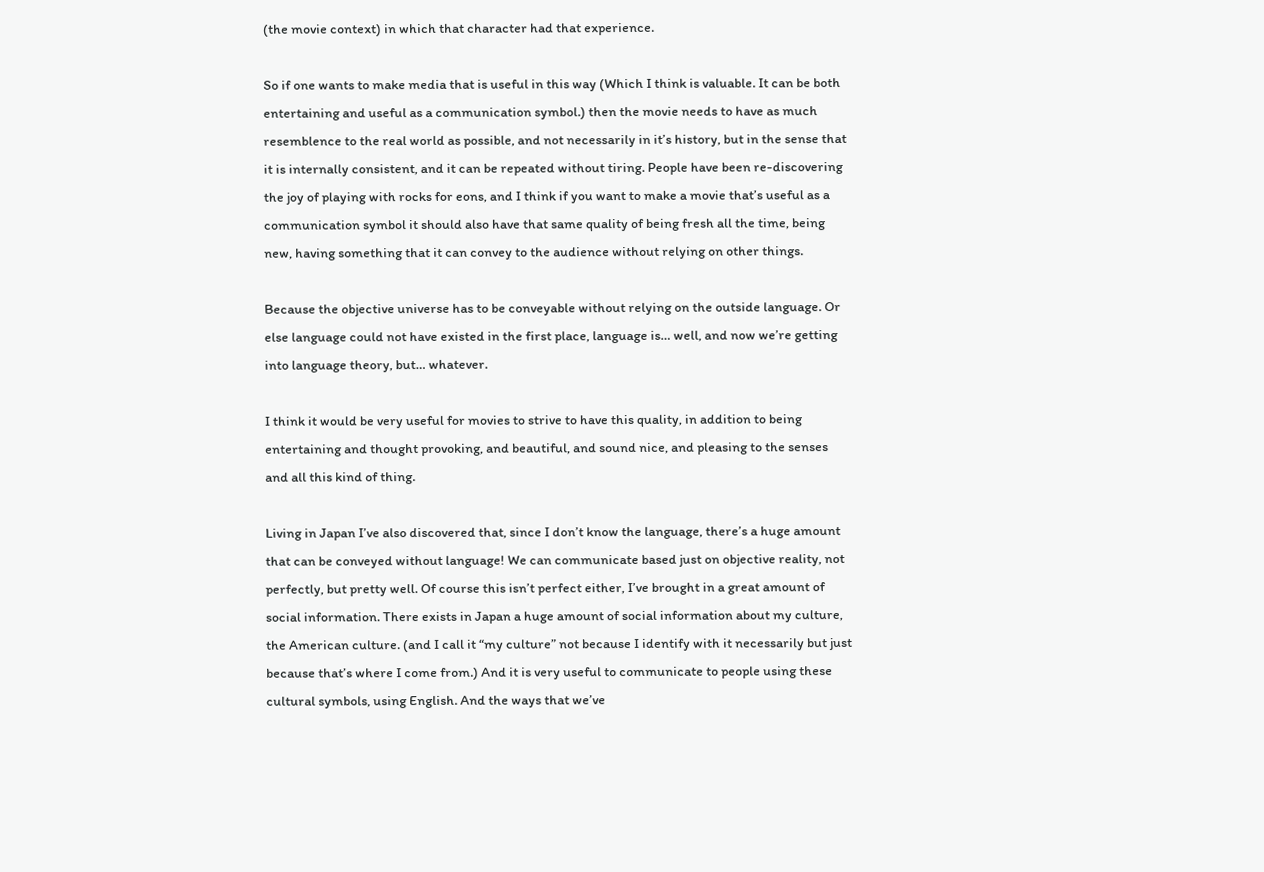(the movie context) in which that character had that experience.

So if one wants to make media that is useful in this way (Which I think is valuable. It can be both entertaining and useful as a communication symbol.) then the movie needs to have as much resemblence to the real world as possible, and not necessarily in it’s history, but in the sense that it is internally consistent, and it can be repeated without tiring. People have been re-discovering the joy of playing with rocks for eons, and I think if you want to make a movie that’s useful as a communication symbol it should also have that same quality of being fresh all the time, being new, having something that it can convey to the audience without relying on other things.

Because the objective universe has to be conveyable without relying on the outside language. Or else language could not have existed in the first place, language is… well, and now we’re getting into language theory, but… whatever.

I think it would be very useful for movies to strive to have this quality, in addition to being entertaining and thought provoking, and beautiful, and sound nice, and pleasing to the senses and all this kind of thing.

Living in Japan I’ve also discovered that, since I don’t know the language, there’s a huge amount that can be conveyed without language! We can communicate based just on objective reality, not perfectly, but pretty well. Of course this isn’t perfect either, I’ve brought in a great amount of social information. There exists in Japan a huge amount of social information about my culture, the American culture. (and I call it “my culture” not because I identify with it necessarily but just because that’s where I come from.) And it is very useful to communicate to people using these cultural symbols, using English. And the ways that we’ve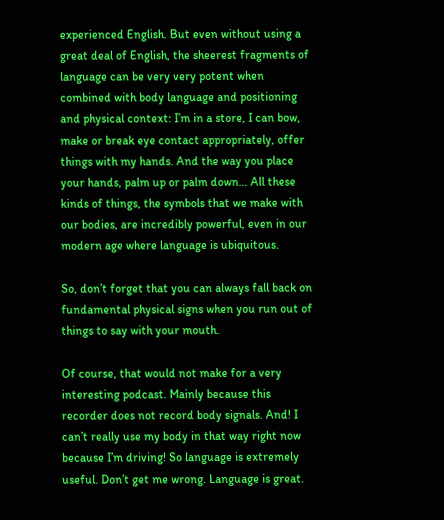experienced English. But even without using a great deal of English, the sheerest fragments of language can be very very potent when combined with body language and positioning and physical context: I’m in a store, I can bow, make or break eye contact appropriately, offer things with my hands. And the way you place your hands, palm up or palm down… All these kinds of things, the symbols that we make with our bodies, are incredibly powerful, even in our modern age where language is ubiquitous.

So, don’t forget that you can always fall back on fundamental physical signs when you run out of things to say with your mouth.

Of course, that would not make for a very interesting podcast. Mainly because this recorder does not record body signals. And! I can’t really use my body in that way right now because I’m driving! So language is extremely useful. Don’t get me wrong. Language is great.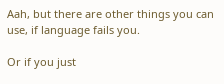Aah, but there are other things you can use, if language fails you.

Or if you just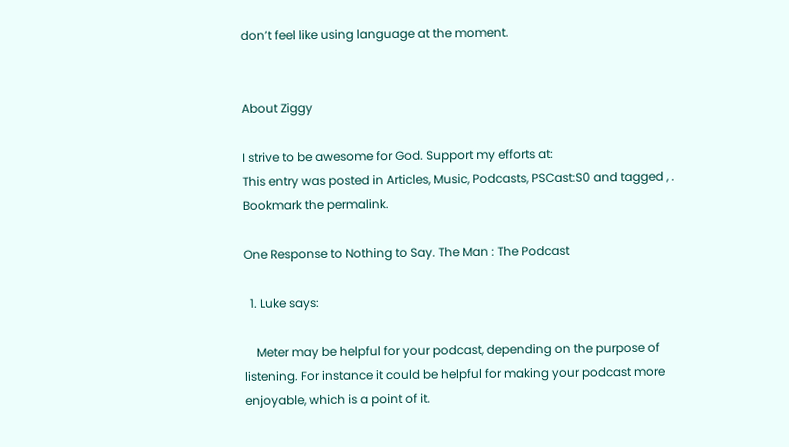don’t feel like using language at the moment.


About Ziggy

I strive to be awesome for God. Support my efforts at:
This entry was posted in Articles, Music, Podcasts, PSCast:S0 and tagged , . Bookmark the permalink.

One Response to Nothing to Say. The Man : The Podcast

  1. Luke says:

    Meter may be helpful for your podcast, depending on the purpose of listening. For instance it could be helpful for making your podcast more enjoyable, which is a point of it.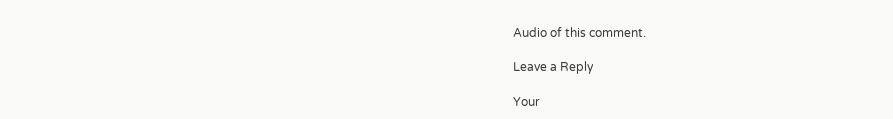Audio of this comment.

Leave a Reply

Your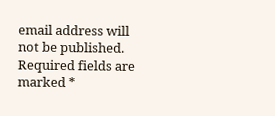email address will not be published. Required fields are marked *